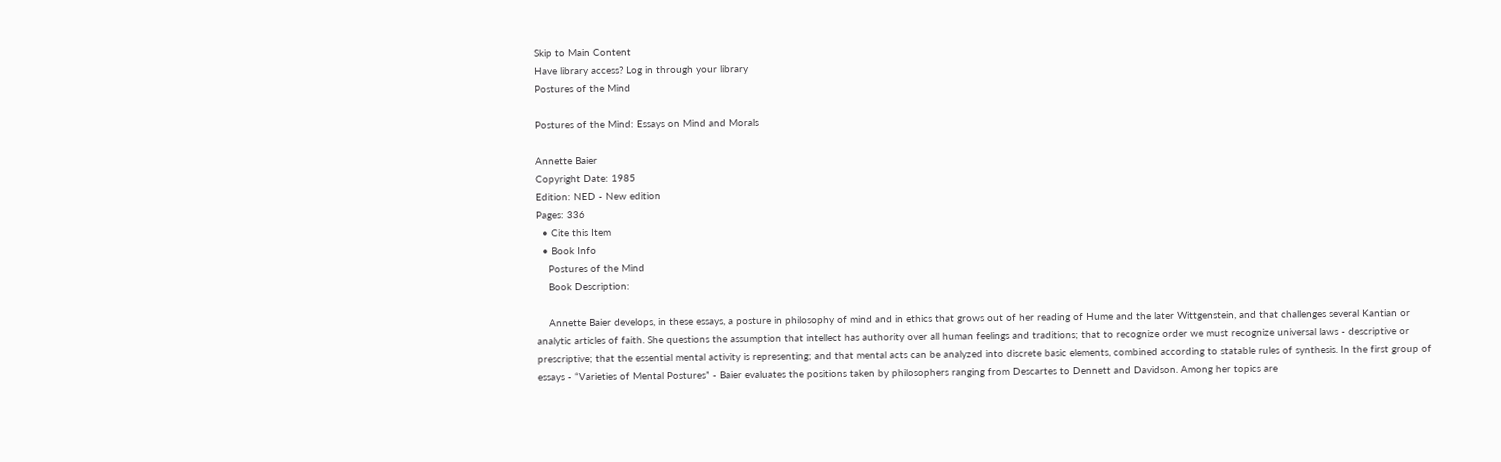Skip to Main Content
Have library access? Log in through your library
Postures of the Mind

Postures of the Mind: Essays on Mind and Morals

Annette Baier
Copyright Date: 1985
Edition: NED - New edition
Pages: 336
  • Cite this Item
  • Book Info
    Postures of the Mind
    Book Description:

    Annette Baier develops, in these essays, a posture in philosophy of mind and in ethics that grows out of her reading of Hume and the later Wittgenstein, and that challenges several Kantian or analytic articles of faith. She questions the assumption that intellect has authority over all human feelings and traditions; that to recognize order we must recognize universal laws - descriptive or prescriptive; that the essential mental activity is representing; and that mental acts can be analyzed into discrete basic elements, combined according to statable rules of synthesis. In the first group of essays - “Varieties of Mental Postures” - Baier evaluates the positions taken by philosophers ranging from Descartes to Dennett and Davidson. Among her topics are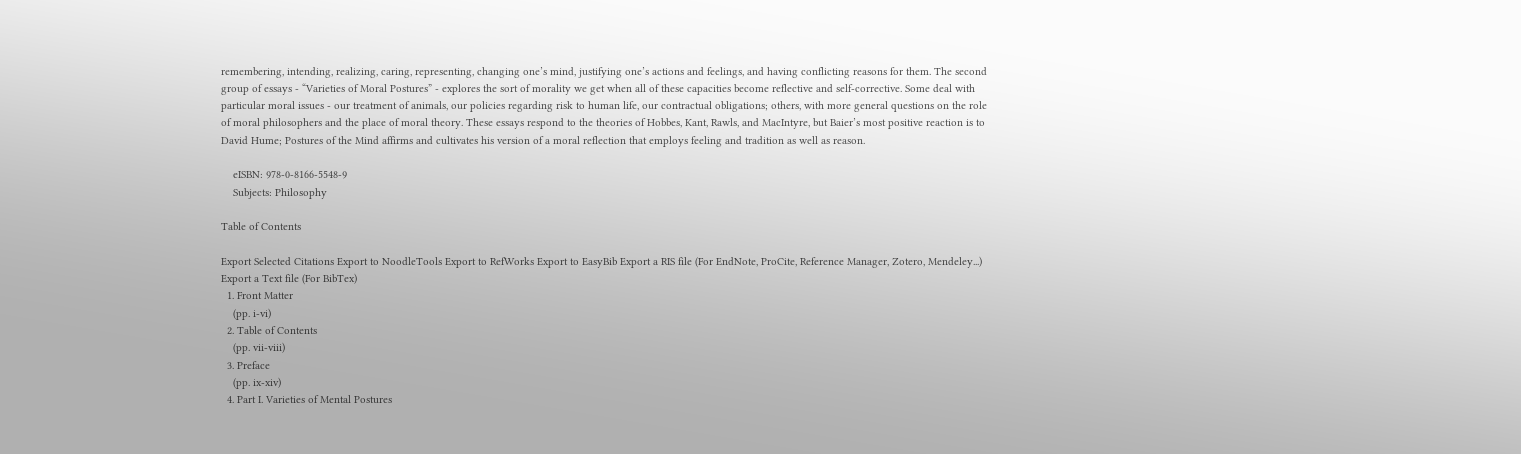remembering, intending, realizing, caring, representing, changing one’s mind, justifying one’s actions and feelings, and having conflicting reasons for them. The second group of essays - “Varieties of Moral Postures” - explores the sort of morality we get when all of these capacities become reflective and self-corrective. Some deal with particular moral issues - our treatment of animals, our policies regarding risk to human life, our contractual obligations; others, with more general questions on the role of moral philosophers and the place of moral theory. These essays respond to the theories of Hobbes, Kant, Rawls, and MacIntyre, but Baier’s most positive reaction is to David Hume; Postures of the Mind affirms and cultivates his version of a moral reflection that employs feeling and tradition as well as reason.

    eISBN: 978-0-8166-5548-9
    Subjects: Philosophy

Table of Contents

Export Selected Citations Export to NoodleTools Export to RefWorks Export to EasyBib Export a RIS file (For EndNote, ProCite, Reference Manager, Zotero, Mendeley...) Export a Text file (For BibTex)
  1. Front Matter
    (pp. i-vi)
  2. Table of Contents
    (pp. vii-viii)
  3. Preface
    (pp. ix-xiv)
  4. Part I. Varieties of Mental Postures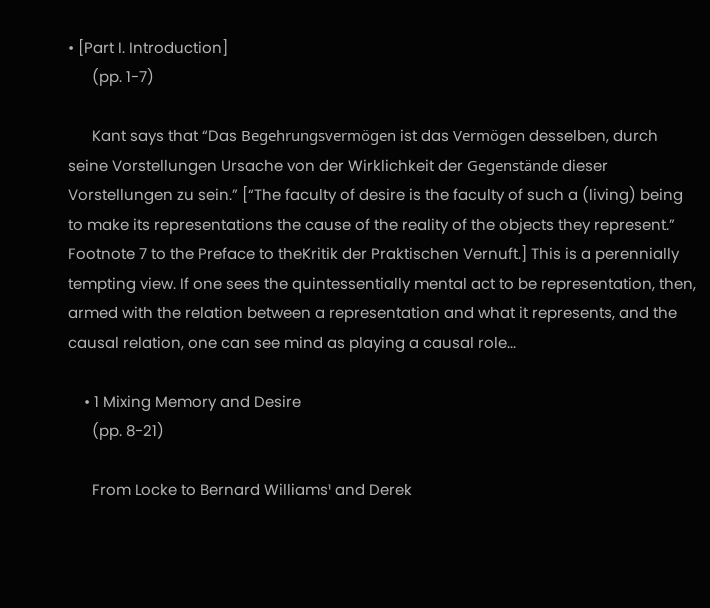• [Part I. Introduction]
      (pp. 1-7)

      Kant says that “Das Begehrungsvermögen ist das Vermögen desselben, durch seine Vorstellungen Ursache von der Wirklichkeit der Gegenstände dieser Vorstellungen zu sein.” [“The faculty of desire is the faculty of such a (living) being to make its representations the cause of the reality of the objects they represent.” Footnote 7 to the Preface to theKritik der Praktischen Vernuft.] This is a perennially tempting view. If one sees the quintessentially mental act to be representation, then, armed with the relation between a representation and what it represents, and the causal relation, one can see mind as playing a causal role...

    • 1 Mixing Memory and Desire
      (pp. 8-21)

      From Locke to Bernard Williams¹ and Derek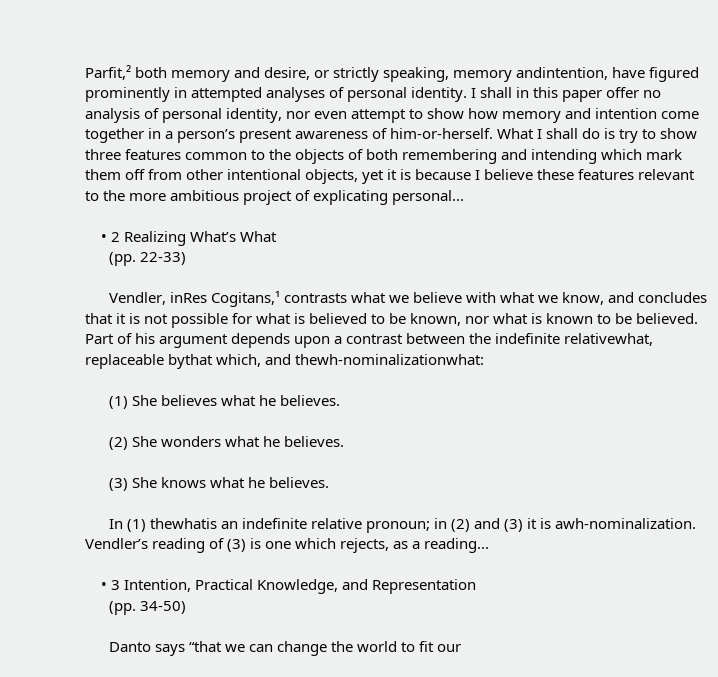Parfit,² both memory and desire, or strictly speaking, memory andintention, have figured prominently in attempted analyses of personal identity. I shall in this paper offer no analysis of personal identity, nor even attempt to show how memory and intention come together in a person’s present awareness of him-or-herself. What I shall do is try to show three features common to the objects of both remembering and intending which mark them off from other intentional objects, yet it is because I believe these features relevant to the more ambitious project of explicating personal...

    • 2 Realizing What’s What
      (pp. 22-33)

      Vendler, inRes Cogitans,¹ contrasts what we believe with what we know, and concludes that it is not possible for what is believed to be known, nor what is known to be believed. Part of his argument depends upon a contrast between the indefinite relativewhat, replaceable bythat which, and thewh-nominalizationwhat:

      (1) She believes what he believes.

      (2) She wonders what he believes.

      (3) She knows what he believes.

      In (1) thewhatis an indefinite relative pronoun; in (2) and (3) it is awh-nominalization. Vendler’s reading of (3) is one which rejects, as a reading...

    • 3 Intention, Practical Knowledge, and Representation
      (pp. 34-50)

      Danto says “that we can change the world to fit our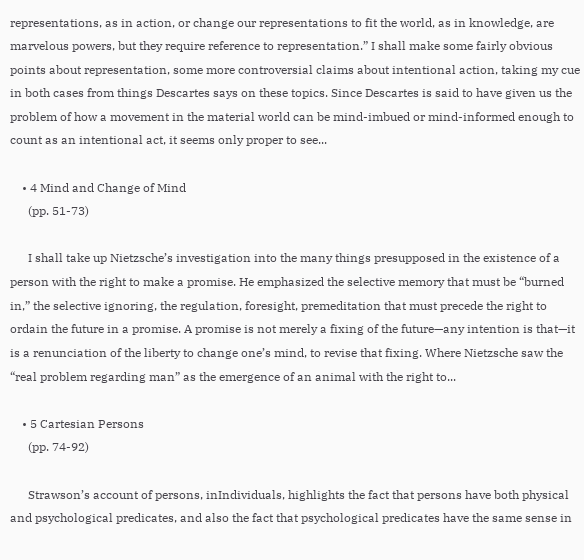representations, as in action, or change our representations to fit the world, as in knowledge, are marvelous powers, but they require reference to representation.” I shall make some fairly obvious points about representation, some more controversial claims about intentional action, taking my cue in both cases from things Descartes says on these topics. Since Descartes is said to have given us the problem of how a movement in the material world can be mind-imbued or mind-informed enough to count as an intentional act, it seems only proper to see...

    • 4 Mind and Change of Mind
      (pp. 51-73)

      I shall take up Nietzsche’s investigation into the many things presupposed in the existence of a person with the right to make a promise. He emphasized the selective memory that must be “burned in,” the selective ignoring, the regulation, foresight, premeditation that must precede the right to ordain the future in a promise. A promise is not merely a fixing of the future—any intention is that—it is a renunciation of the liberty to change one’s mind, to revise that fixing. Where Nietzsche saw the “real problem regarding man” as the emergence of an animal with the right to...

    • 5 Cartesian Persons
      (pp. 74-92)

      Strawson’s account of persons, inIndividuals, highlights the fact that persons have both physical and psychological predicates, and also the fact that psychological predicates have the same sense in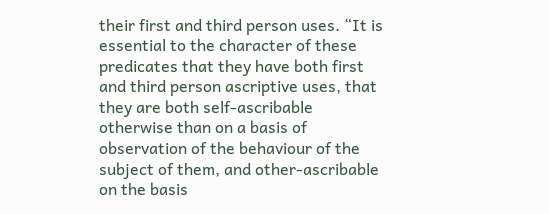their first and third person uses. “It is essential to the character of these predicates that they have both first and third person ascriptive uses, that they are both self-ascribable otherwise than on a basis of observation of the behaviour of the subject of them, and other-ascribable on the basis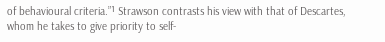of behavioural criteria.”¹ Strawson contrasts his view with that of Descartes, whom he takes to give priority to self-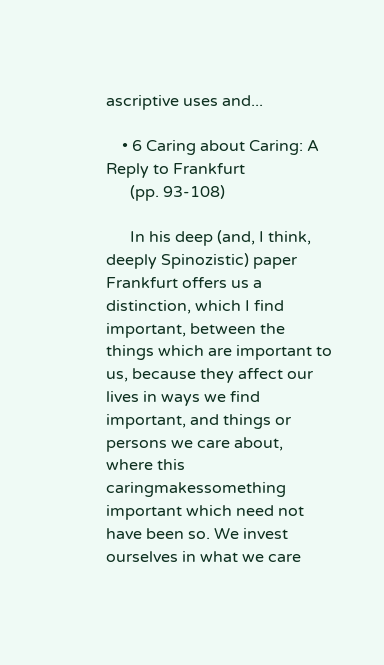ascriptive uses and...

    • 6 Caring about Caring: A Reply to Frankfurt
      (pp. 93-108)

      In his deep (and, I think, deeply Spinozistic) paper Frankfurt offers us a distinction, which I find important, between the things which are important to us, because they affect our lives in ways we find important, and things or persons we care about, where this caringmakessomething important which need not have been so. We invest ourselves in what we care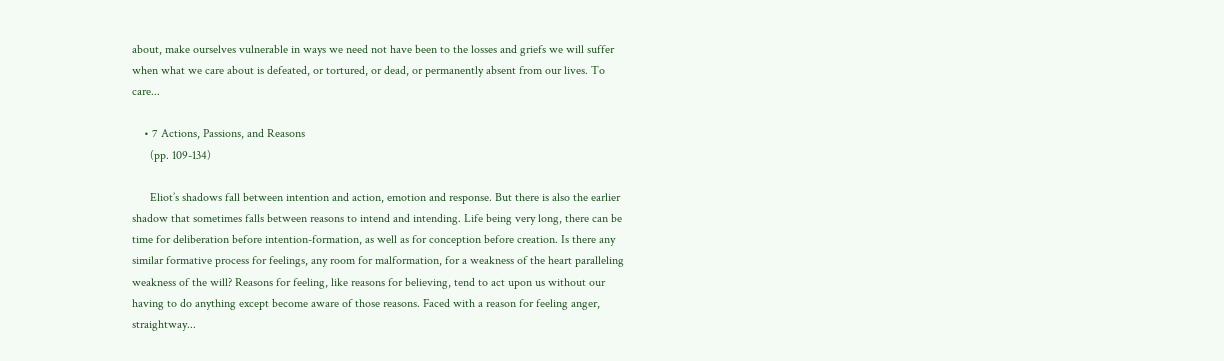about, make ourselves vulnerable in ways we need not have been to the losses and griefs we will suffer when what we care about is defeated, or tortured, or dead, or permanently absent from our lives. To care...

    • 7 Actions, Passions, and Reasons
      (pp. 109-134)

      Eliot’s shadows fall between intention and action, emotion and response. But there is also the earlier shadow that sometimes falls between reasons to intend and intending. Life being very long, there can be time for deliberation before intention-formation, as well as for conception before creation. Is there any similar formative process for feelings, any room for malformation, for a weakness of the heart paralleling weakness of the will? Reasons for feeling, like reasons for believing, tend to act upon us without our having to do anything except become aware of those reasons. Faced with a reason for feeling anger, straightway...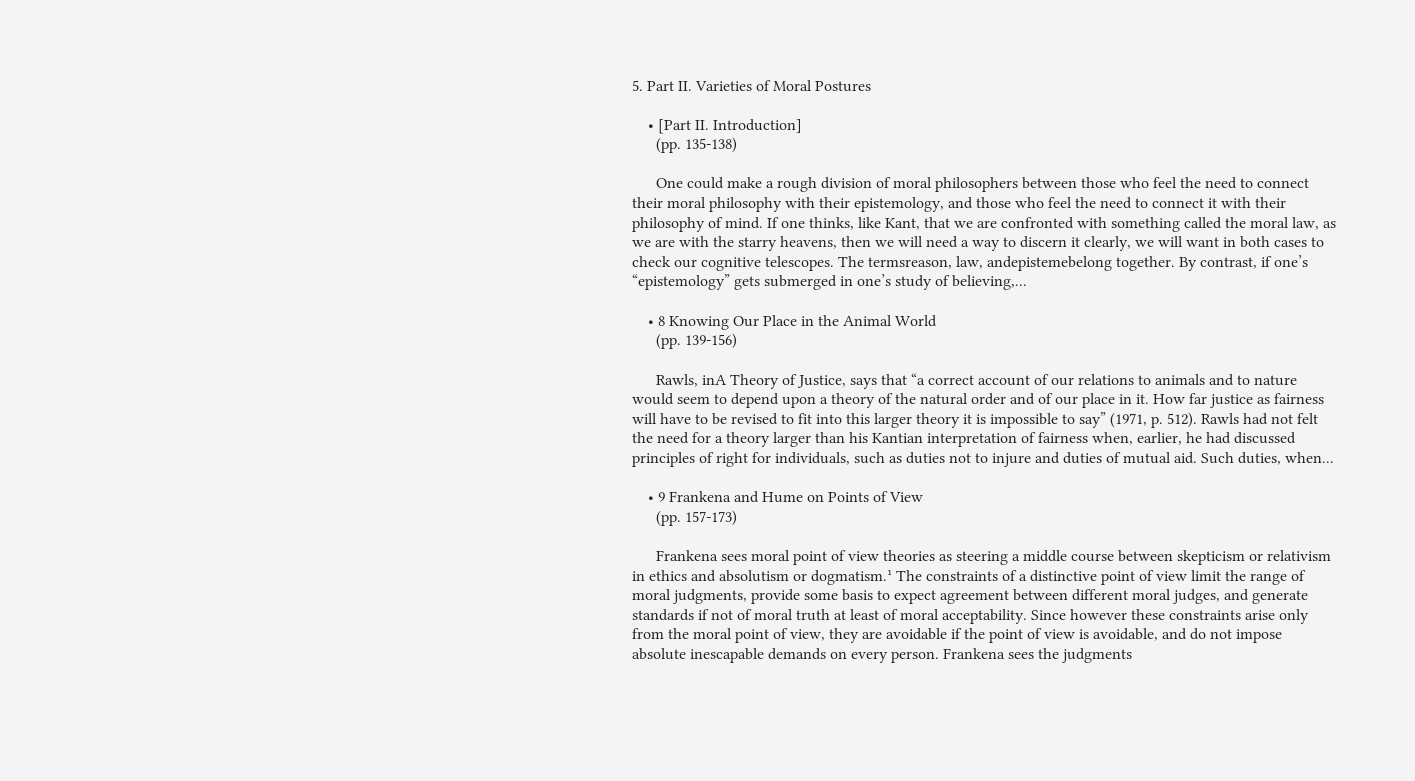5. Part II. Varieties of Moral Postures

    • [Part II. Introduction]
      (pp. 135-138)

      One could make a rough division of moral philosophers between those who feel the need to connect their moral philosophy with their epistemology, and those who feel the need to connect it with their philosophy of mind. If one thinks, like Kant, that we are confronted with something called the moral law, as we are with the starry heavens, then we will need a way to discern it clearly, we will want in both cases to check our cognitive telescopes. The termsreason, law, andepistemebelong together. By contrast, if one’s “epistemology” gets submerged in one’s study of believing,...

    • 8 Knowing Our Place in the Animal World
      (pp. 139-156)

      Rawls, inA Theory of Justice, says that “a correct account of our relations to animals and to nature would seem to depend upon a theory of the natural order and of our place in it. How far justice as fairness will have to be revised to fit into this larger theory it is impossible to say” (1971, p. 512). Rawls had not felt the need for a theory larger than his Kantian interpretation of fairness when, earlier, he had discussed principles of right for individuals, such as duties not to injure and duties of mutual aid. Such duties, when...

    • 9 Frankena and Hume on Points of View
      (pp. 157-173)

      Frankena sees moral point of view theories as steering a middle course between skepticism or relativism in ethics and absolutism or dogmatism.¹ The constraints of a distinctive point of view limit the range of moral judgments, provide some basis to expect agreement between different moral judges, and generate standards if not of moral truth at least of moral acceptability. Since however these constraints arise only from the moral point of view, they are avoidable if the point of view is avoidable, and do not impose absolute inescapable demands on every person. Frankena sees the judgments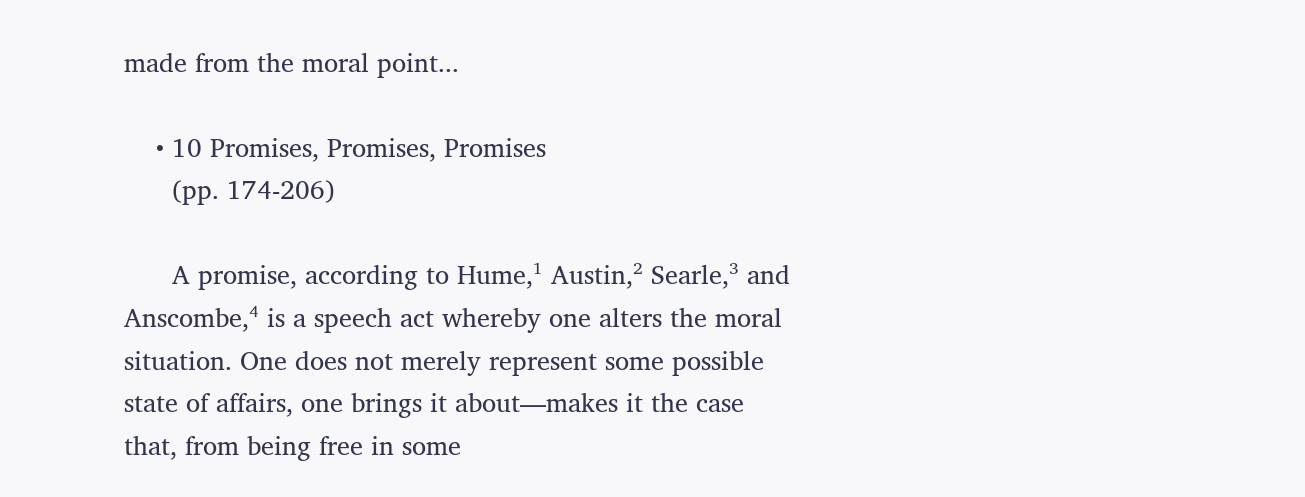made from the moral point...

    • 10 Promises, Promises, Promises
      (pp. 174-206)

      A promise, according to Hume,¹ Austin,² Searle,³ and Anscombe,⁴ is a speech act whereby one alters the moral situation. One does not merely represent some possible state of affairs, one brings it about—makes it the case that, from being free in some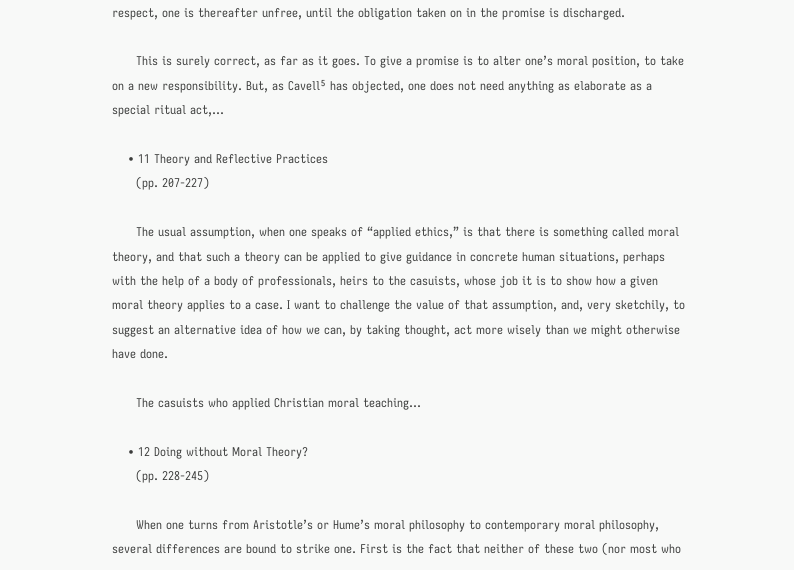respect, one is thereafter unfree, until the obligation taken on in the promise is discharged.

      This is surely correct, as far as it goes. To give a promise is to alter one’s moral position, to take on a new responsibility. But, as Cavell⁵ has objected, one does not need anything as elaborate as a special ritual act,...

    • 11 Theory and Reflective Practices
      (pp. 207-227)

      The usual assumption, when one speaks of “applied ethics,” is that there is something called moral theory, and that such a theory can be applied to give guidance in concrete human situations, perhaps with the help of a body of professionals, heirs to the casuists, whose job it is to show how a given moral theory applies to a case. I want to challenge the value of that assumption, and, very sketchily, to suggest an alternative idea of how we can, by taking thought, act more wisely than we might otherwise have done.

      The casuists who applied Christian moral teaching...

    • 12 Doing without Moral Theory?
      (pp. 228-245)

      When one turns from Aristotle’s or Hume’s moral philosophy to contemporary moral philosophy, several differences are bound to strike one. First is the fact that neither of these two (nor most who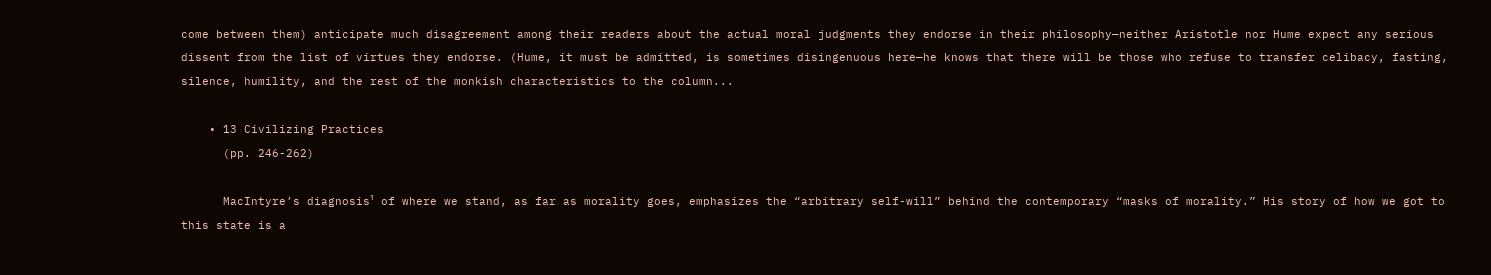come between them) anticipate much disagreement among their readers about the actual moral judgments they endorse in their philosophy—neither Aristotle nor Hume expect any serious dissent from the list of virtues they endorse. (Hume, it must be admitted, is sometimes disingenuous here—he knows that there will be those who refuse to transfer celibacy, fasting, silence, humility, and the rest of the monkish characteristics to the column...

    • 13 Civilizing Practices
      (pp. 246-262)

      MacIntyre’s diagnosis¹ of where we stand, as far as morality goes, emphasizes the “arbitrary self-will” behind the contemporary “masks of morality.” His story of how we got to this state is a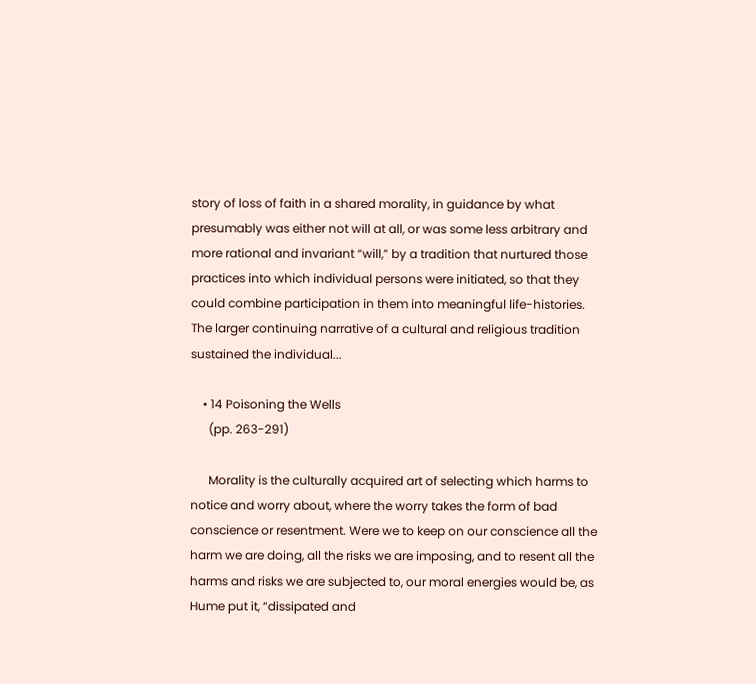story of loss of faith in a shared morality, in guidance by what presumably was either not will at all, or was some less arbitrary and more rational and invariant “will,” by a tradition that nurtured those practices into which individual persons were initiated, so that they could combine participation in them into meaningful life-histories. The larger continuing narrative of a cultural and religious tradition sustained the individual...

    • 14 Poisoning the Wells
      (pp. 263-291)

      Morality is the culturally acquired art of selecting which harms to notice and worry about, where the worry takes the form of bad conscience or resentment. Were we to keep on our conscience all the harm we are doing, all the risks we are imposing, and to resent all the harms and risks we are subjected to, our moral energies would be, as Hume put it, “dissipated and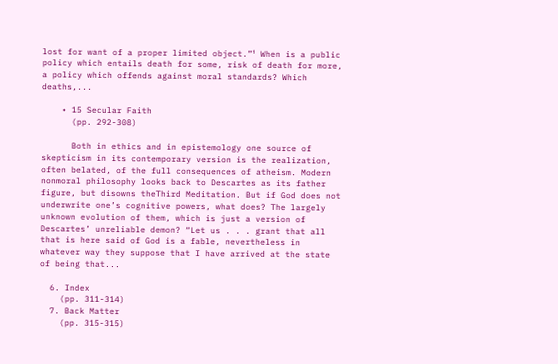lost for want of a proper limited object.”¹ When is a public policy which entails death for some, risk of death for more, a policy which offends against moral standards? Which deaths,...

    • 15 Secular Faith
      (pp. 292-308)

      Both in ethics and in epistemology one source of skepticism in its contemporary version is the realization, often belated, of the full consequences of atheism. Modern nonmoral philosophy looks back to Descartes as its father figure, but disowns theThird Meditation. But if God does not underwrite one’s cognitive powers, what does? The largely unknown evolution of them, which is just a version of Descartes’ unreliable demon? “Let us . . . grant that all that is here said of God is a fable, nevertheless in whatever way they suppose that I have arrived at the state of being that...

  6. Index
    (pp. 311-314)
  7. Back Matter
    (pp. 315-315)